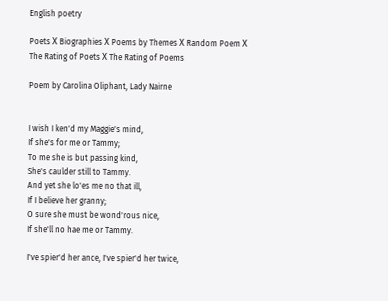English poetry

Poets Х Biographies Х Poems by Themes Х Random Poem Х
The Rating of Poets Х The Rating of Poems

Poem by Carolina Oliphant, Lady Nairne


I wish I ken'd my Maggie's mind,
If she's for me or Tammy;
To me she is but passing kind,
She's caulder still to Tammy.
And yet she lo'es me no that ill,
If I believe her granny;
O sure she must be wond'rous nice,
If she'll no hae me or Tammy.

I've spier'd her ance, I've spier'd her twice,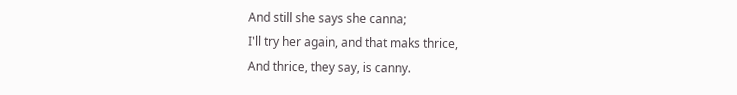And still she says she canna;
I'll try her again, and that maks thrice,
And thrice, they say, is canny.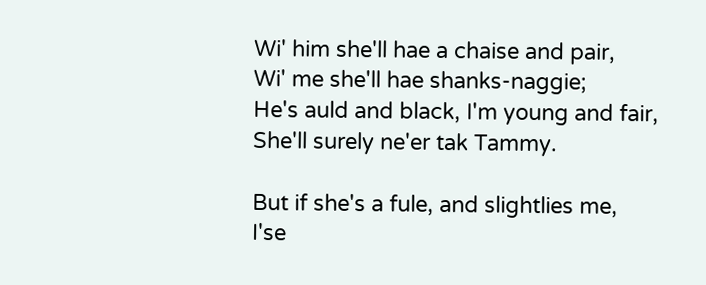Wi' him she'll hae a chaise and pair,
Wi' me she'll hae shanks-naggie;
He's auld and black, I'm young and fair,
She'll surely ne'er tak Tammy.

But if she's a fule, and slightlies me,
I'se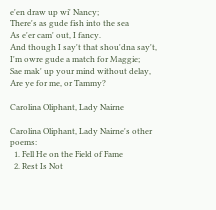e'en draw up wi' Nancy;
There's as gude fish into the sea
As e'er cam' out, I fancy.
And though I say't that shou'dna say't,
I'm owre gude a match for Maggie;
Sae mak' up your mind without delay,
Are ye for me, or Tammy?

Carolina Oliphant, Lady Nairne

Carolina Oliphant, Lady Nairne's other poems:
  1. Fell He on the Field of Fame
  2. Rest Is Not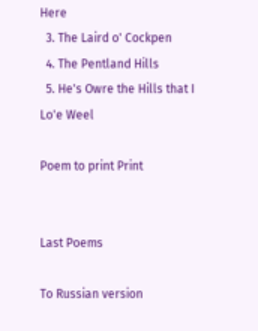Here
  3. The Laird o' Cockpen
  4. The Pentland Hills
  5. He's Owre the Hills that I Lo'e Weel

Poem to print Print


Last Poems

To Russian version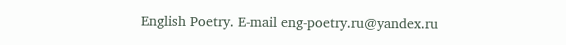English Poetry. E-mail eng-poetry.ru@yandex.ru